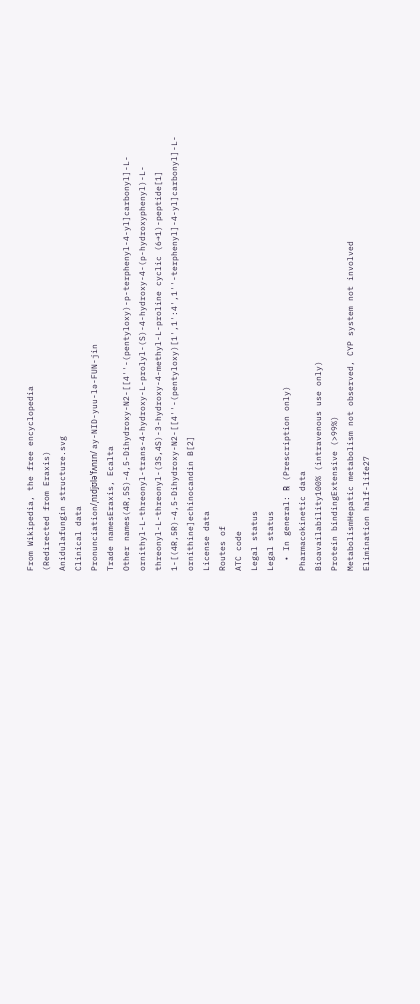From Wikipedia, the free encyclopedia
(Redirected from Eraxis)
Anidulafungin structure.svg
Clinical data
Pronunciation/ˌnɪdjʊləˈfʌnɪn/ ay-NID-yuu-lə-FUN-jin
Trade namesEraxis, Ecalta
Other names(4R,5S)-4,5-Dihydroxy-N2-[[4''-(pentyloxy)-p-terphenyl-4-yl]carbonyl]-L-ornithyl-L-threonyl-trans-4-hydroxy-L-prolyl-(S)-4-hydroxy-4-(p-hydroxyphenyl)-L-threonyl-L-threonyl-(3S,4S)-3-hydroxy-4-methyl-L-proline cyclic (6→1)-peptide[1]
1-[(4R,5R)-4,5-Dihydroxy-N2-[[4''-(pentyloxy)[1',1':4',1''-terphenyl]-4-yl]carbonyl]-L-ornithine]echinocandin B[2]
License data
Routes of
ATC code
Legal status
Legal status
  • In general: ℞ (Prescription only)
Pharmacokinetic data
Bioavailability100% (intravenous use only)
Protein bindingExtensive (>99%)
MetabolismHepatic metabolism not observed, CYP system not involved
Elimination half-life27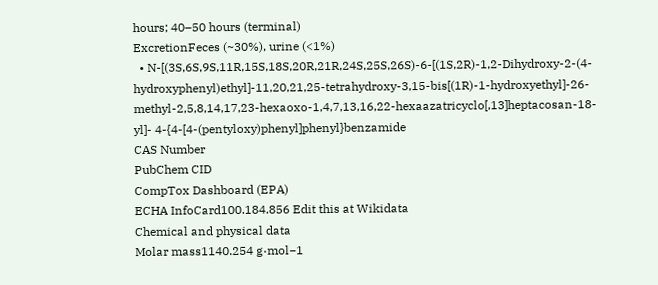hours; 40–50 hours (terminal)
ExcretionFeces (~30%), urine (<1%)
  • N-[(3S,6S,9S,11R,15S,18S,20R,21R,24S,25S,26S)-6-[(1S,2R)-1,2-Dihydroxy-2-(4-hydroxyphenyl)ethyl]-11,20,21,25-tetrahydroxy-3,15-bis[(1R)-1-hydroxyethyl]-26-methyl-2,5,8,14,17,23-hexaoxo-1,4,7,13,16,22-hexaazatricyclo[,13]heptacosan-18-yl]- 4-{4-[4-(pentyloxy)phenyl]phenyl}benzamide
CAS Number
PubChem CID
CompTox Dashboard (EPA)
ECHA InfoCard100.184.856 Edit this at Wikidata
Chemical and physical data
Molar mass1140.254 g·mol−1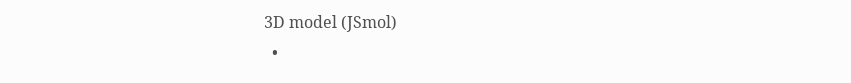3D model (JSmol)
  •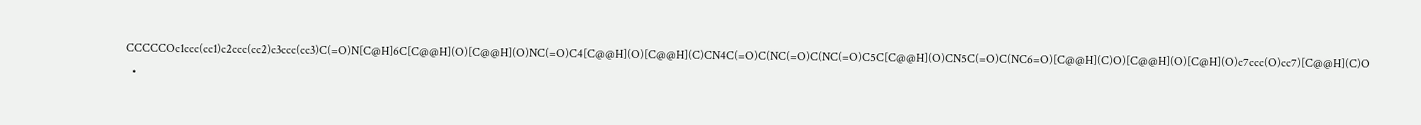CCCCCOc1ccc(cc1)c2ccc(cc2)c3ccc(cc3)C(=O)N[C@H]6C[C@@H](O)[C@@H](O)NC(=O)C4[C@@H](O)[C@@H](C)CN4C(=O)C(NC(=O)C(NC(=O)C5C[C@@H](O)CN5C(=O)C(NC6=O)[C@@H](C)O)[C@@H](O)[C@H](O)c7ccc(O)cc7)[C@@H](C)O
  •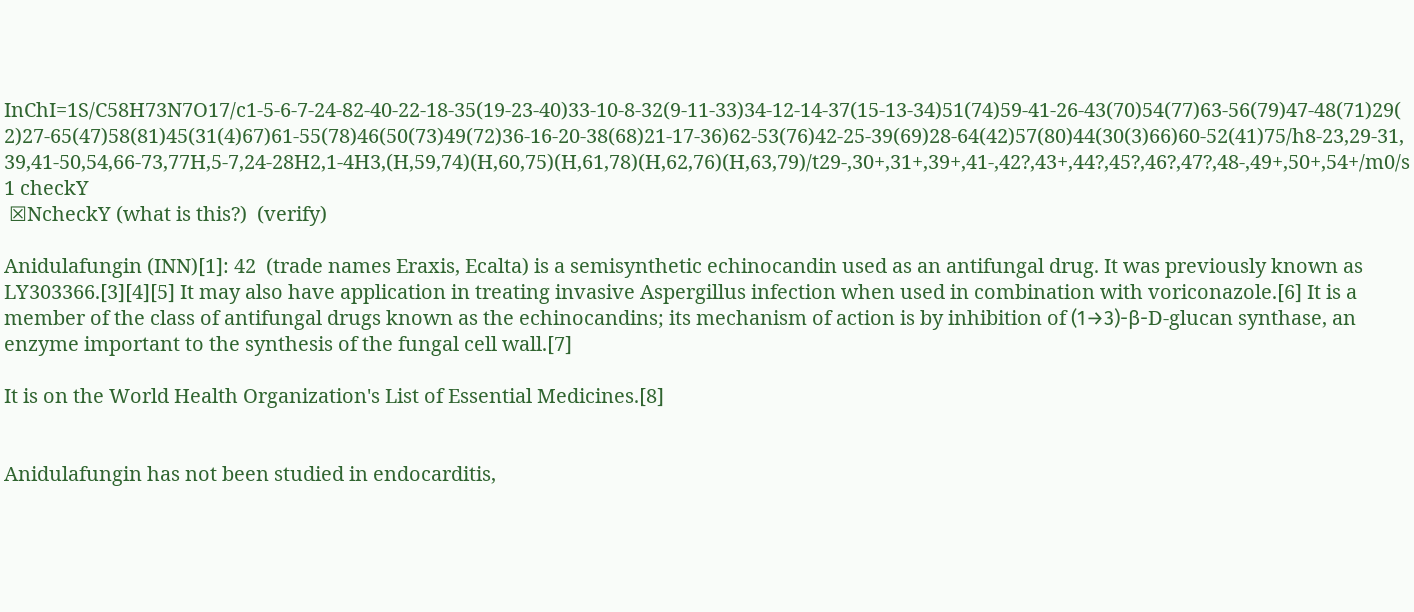InChI=1S/C58H73N7O17/c1-5-6-7-24-82-40-22-18-35(19-23-40)33-10-8-32(9-11-33)34-12-14-37(15-13-34)51(74)59-41-26-43(70)54(77)63-56(79)47-48(71)29(2)27-65(47)58(81)45(31(4)67)61-55(78)46(50(73)49(72)36-16-20-38(68)21-17-36)62-53(76)42-25-39(69)28-64(42)57(80)44(30(3)66)60-52(41)75/h8-23,29-31,39,41-50,54,66-73,77H,5-7,24-28H2,1-4H3,(H,59,74)(H,60,75)(H,61,78)(H,62,76)(H,63,79)/t29-,30+,31+,39+,41-,42?,43+,44?,45?,46?,47?,48-,49+,50+,54+/m0/s1 checkY
 ☒NcheckY (what is this?)  (verify)

Anidulafungin (INN)[1]: 42  (trade names Eraxis, Ecalta) is a semisynthetic echinocandin used as an antifungal drug. It was previously known as LY303366.[3][4][5] It may also have application in treating invasive Aspergillus infection when used in combination with voriconazole.[6] It is a member of the class of antifungal drugs known as the echinocandins; its mechanism of action is by inhibition of (1→3)-β-D-glucan synthase, an enzyme important to the synthesis of the fungal cell wall.[7]

It is on the World Health Organization's List of Essential Medicines.[8]


Anidulafungin has not been studied in endocarditis,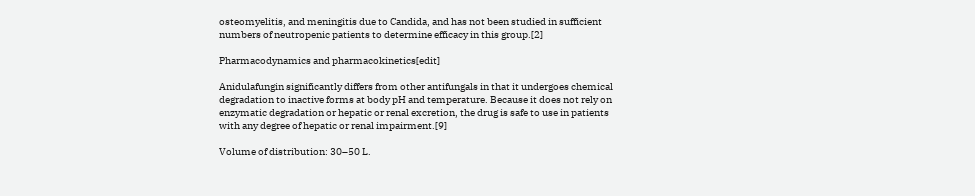osteomyelitis, and meningitis due to Candida, and has not been studied in sufficient numbers of neutropenic patients to determine efficacy in this group.[2]

Pharmacodynamics and pharmacokinetics[edit]

Anidulafungin significantly differs from other antifungals in that it undergoes chemical degradation to inactive forms at body pH and temperature. Because it does not rely on enzymatic degradation or hepatic or renal excretion, the drug is safe to use in patients with any degree of hepatic or renal impairment.[9]

Volume of distribution: 30–50 L.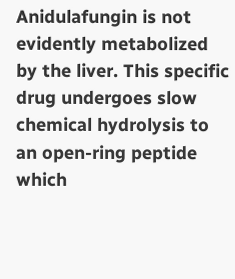Anidulafungin is not evidently metabolized by the liver. This specific drug undergoes slow chemical hydrolysis to an open-ring peptide which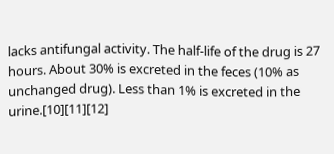lacks antifungal activity. The half-life of the drug is 27 hours. About 30% is excreted in the feces (10% as unchanged drug). Less than 1% is excreted in the urine.[10][11][12]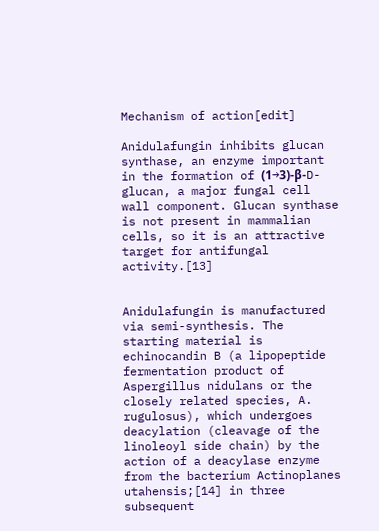Mechanism of action[edit]

Anidulafungin inhibits glucan synthase, an enzyme important in the formation of (1→3)-β-D-glucan, a major fungal cell wall component. Glucan synthase is not present in mammalian cells, so it is an attractive target for antifungal activity.[13]


Anidulafungin is manufactured via semi-synthesis. The starting material is echinocandin B (a lipopeptide fermentation product of Aspergillus nidulans or the closely related species, A. rugulosus), which undergoes deacylation (cleavage of the linoleoyl side chain) by the action of a deacylase enzyme from the bacterium Actinoplanes utahensis;[14] in three subsequent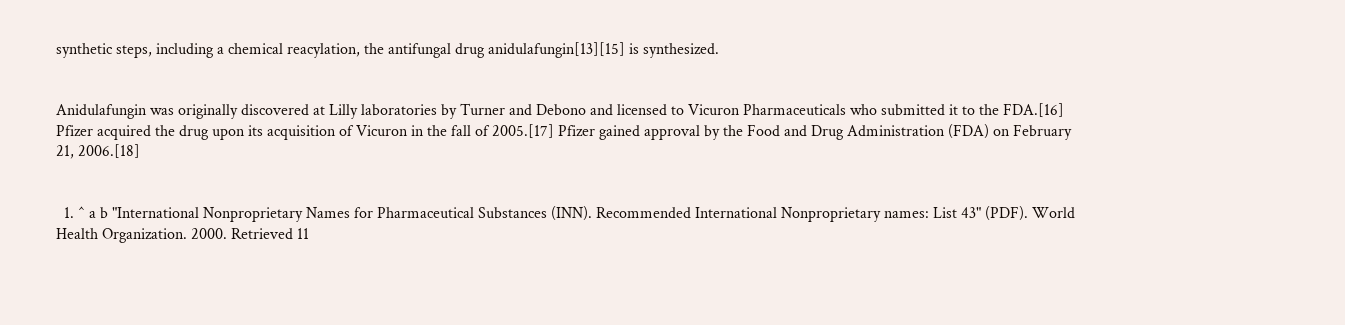synthetic steps, including a chemical reacylation, the antifungal drug anidulafungin[13][15] is synthesized.


Anidulafungin was originally discovered at Lilly laboratories by Turner and Debono and licensed to Vicuron Pharmaceuticals who submitted it to the FDA.[16] Pfizer acquired the drug upon its acquisition of Vicuron in the fall of 2005.[17] Pfizer gained approval by the Food and Drug Administration (FDA) on February 21, 2006.[18]


  1. ^ a b "International Nonproprietary Names for Pharmaceutical Substances (INN). Recommended International Nonproprietary names: List 43" (PDF). World Health Organization. 2000. Retrieved 11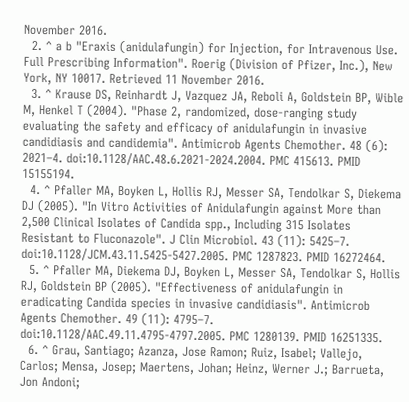November 2016.
  2. ^ a b "Eraxis (anidulafungin) for Injection, for Intravenous Use. Full Prescribing Information". Roerig (Division of Pfizer, Inc.), New York, NY 10017. Retrieved 11 November 2016.
  3. ^ Krause DS, Reinhardt J, Vazquez JA, Reboli A, Goldstein BP, Wible M, Henkel T (2004). "Phase 2, randomized, dose-ranging study evaluating the safety and efficacy of anidulafungin in invasive candidiasis and candidemia". Antimicrob Agents Chemother. 48 (6): 2021–4. doi:10.1128/AAC.48.6.2021-2024.2004. PMC 415613. PMID 15155194.
  4. ^ Pfaller MA, Boyken L, Hollis RJ, Messer SA, Tendolkar S, Diekema DJ (2005). "In Vitro Activities of Anidulafungin against More than 2,500 Clinical Isolates of Candida spp., Including 315 Isolates Resistant to Fluconazole". J Clin Microbiol. 43 (11): 5425–7. doi:10.1128/JCM.43.11.5425-5427.2005. PMC 1287823. PMID 16272464.
  5. ^ Pfaller MA, Diekema DJ, Boyken L, Messer SA, Tendolkar S, Hollis RJ, Goldstein BP (2005). "Effectiveness of anidulafungin in eradicating Candida species in invasive candidiasis". Antimicrob Agents Chemother. 49 (11): 4795–7. doi:10.1128/AAC.49.11.4795-4797.2005. PMC 1280139. PMID 16251335.
  6. ^ Grau, Santiago; Azanza, Jose Ramon; Ruiz, Isabel; Vallejo, Carlos; Mensa, Josep; Maertens, Johan; Heinz, Werner J.; Barrueta, Jon Andoni;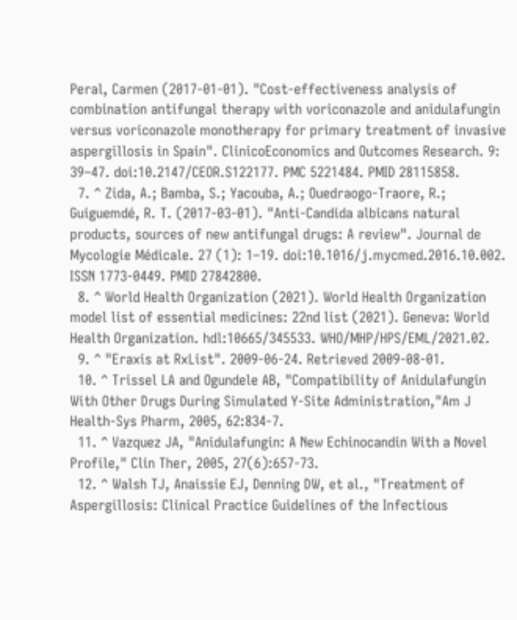Peral, Carmen (2017-01-01). "Cost-effectiveness analysis of combination antifungal therapy with voriconazole and anidulafungin versus voriconazole monotherapy for primary treatment of invasive aspergillosis in Spain". ClinicoEconomics and Outcomes Research. 9: 39–47. doi:10.2147/CEOR.S122177. PMC 5221484. PMID 28115858.
  7. ^ Zida, A.; Bamba, S.; Yacouba, A.; Ouedraogo-Traore, R.; Guiguemdé, R. T. (2017-03-01). "Anti-Candida albicans natural products, sources of new antifungal drugs: A review". Journal de Mycologie Médicale. 27 (1): 1–19. doi:10.1016/j.mycmed.2016.10.002. ISSN 1773-0449. PMID 27842800.
  8. ^ World Health Organization (2021). World Health Organization model list of essential medicines: 22nd list (2021). Geneva: World Health Organization. hdl:10665/345533. WHO/MHP/HPS/EML/2021.02.
  9. ^ "Eraxis at RxList". 2009-06-24. Retrieved 2009-08-01.
  10. ^ Trissel LA and Ogundele AB, "Compatibility of Anidulafungin With Other Drugs During Simulated Y-Site Administration,"Am J Health-Sys Pharm, 2005, 62:834-7.
  11. ^ Vazquez JA, "Anidulafungin: A New Echinocandin With a Novel Profile," Clin Ther, 2005, 27(6):657-73.
  12. ^ Walsh TJ, Anaissie EJ, Denning DW, et al., "Treatment of Aspergillosis: Clinical Practice Guidelines of the Infectious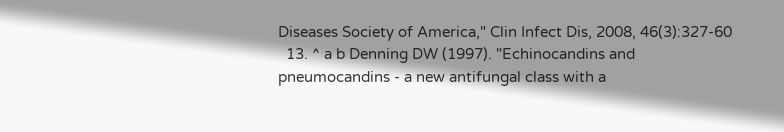Diseases Society of America," Clin Infect Dis, 2008, 46(3):327-60
  13. ^ a b Denning DW (1997). "Echinocandins and pneumocandins - a new antifungal class with a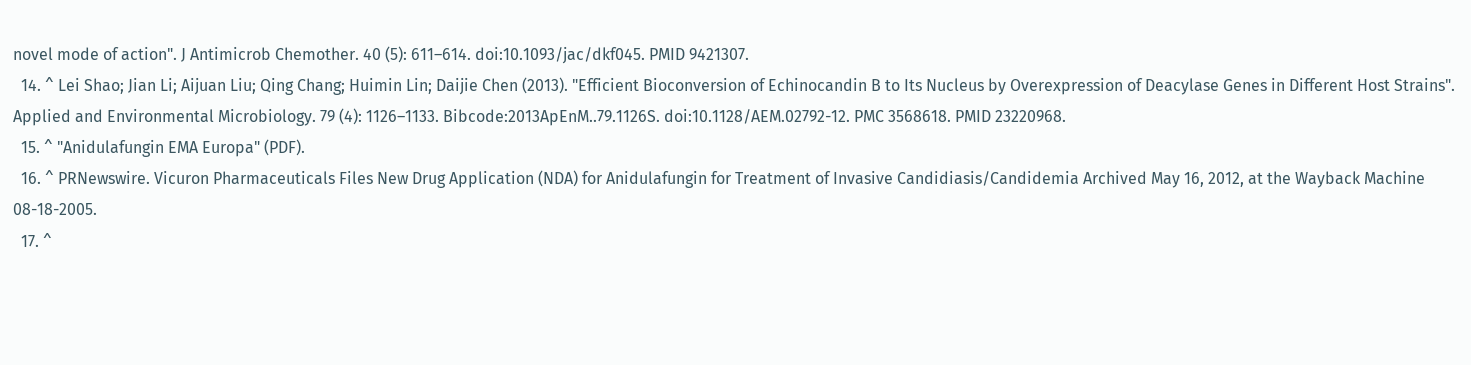novel mode of action". J Antimicrob Chemother. 40 (5): 611–614. doi:10.1093/jac/dkf045. PMID 9421307.
  14. ^ Lei Shao; Jian Li; Aijuan Liu; Qing Chang; Huimin Lin; Daijie Chen (2013). "Efficient Bioconversion of Echinocandin B to Its Nucleus by Overexpression of Deacylase Genes in Different Host Strains". Applied and Environmental Microbiology. 79 (4): 1126–1133. Bibcode:2013ApEnM..79.1126S. doi:10.1128/AEM.02792-12. PMC 3568618. PMID 23220968.
  15. ^ "Anidulafungin EMA Europa" (PDF).
  16. ^ PRNewswire. Vicuron Pharmaceuticals Files New Drug Application (NDA) for Anidulafungin for Treatment of Invasive Candidiasis/Candidemia Archived May 16, 2012, at the Wayback Machine 08-18-2005.
  17. ^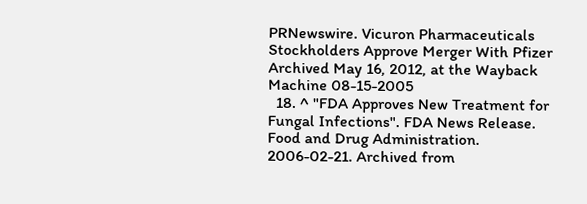PRNewswire. Vicuron Pharmaceuticals Stockholders Approve Merger With Pfizer Archived May 16, 2012, at the Wayback Machine 08-15-2005
  18. ^ "FDA Approves New Treatment for Fungal Infections". FDA News Release. Food and Drug Administration. 2006-02-21. Archived from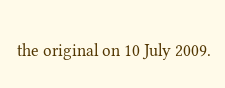the original on 10 July 2009.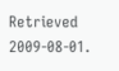Retrieved 2009-08-01.